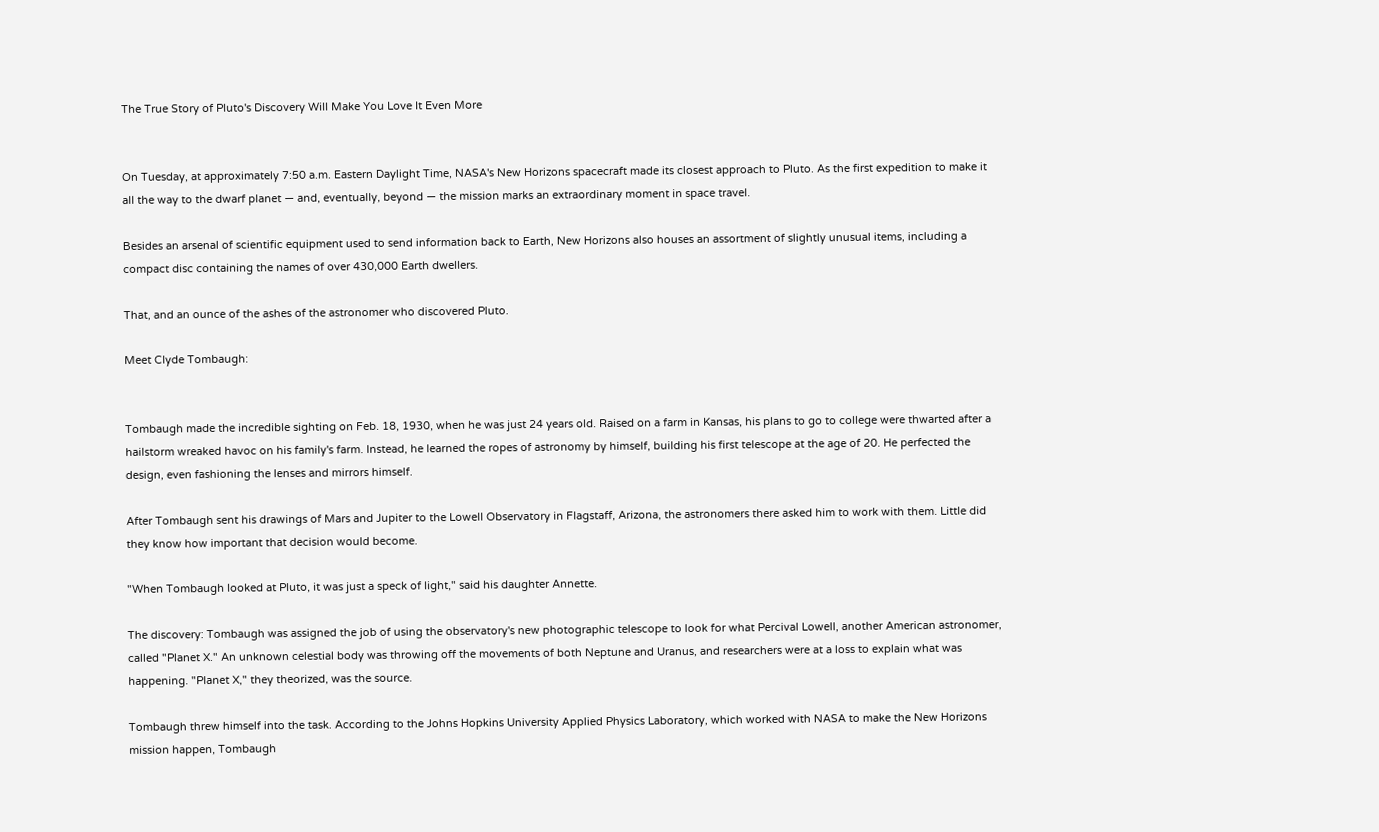The True Story of Pluto's Discovery Will Make You Love It Even More


On Tuesday, at approximately 7:50 a.m. Eastern Daylight Time, NASA's New Horizons spacecraft made its closest approach to Pluto. As the first expedition to make it all the way to the dwarf planet — and, eventually, beyond — the mission marks an extraordinary moment in space travel.

Besides an arsenal of scientific equipment used to send information back to Earth, New Horizons also houses an assortment of slightly unusual items, including a compact disc containing the names of over 430,000 Earth dwellers.

That, and an ounce of the ashes of the astronomer who discovered Pluto.

Meet Clyde Tombaugh:


Tombaugh made the incredible sighting on Feb. 18, 1930, when he was just 24 years old. Raised on a farm in Kansas, his plans to go to college were thwarted after a hailstorm wreaked havoc on his family's farm. Instead, he learned the ropes of astronomy by himself, building his first telescope at the age of 20. He perfected the design, even fashioning the lenses and mirrors himself.

After Tombaugh sent his drawings of Mars and Jupiter to the Lowell Observatory in Flagstaff, Arizona, the astronomers there asked him to work with them. Little did they know how important that decision would become.

"When Tombaugh looked at Pluto, it was just a speck of light," said his daughter Annette.

The discovery: Tombaugh was assigned the job of using the observatory's new photographic telescope to look for what Percival Lowell, another American astronomer, called "Planet X." An unknown celestial body was throwing off the movements of both Neptune and Uranus, and researchers were at a loss to explain what was happening. "Planet X," they theorized, was the source.

Tombaugh threw himself into the task. According to the Johns Hopkins University Applied Physics Laboratory, which worked with NASA to make the New Horizons mission happen, Tombaugh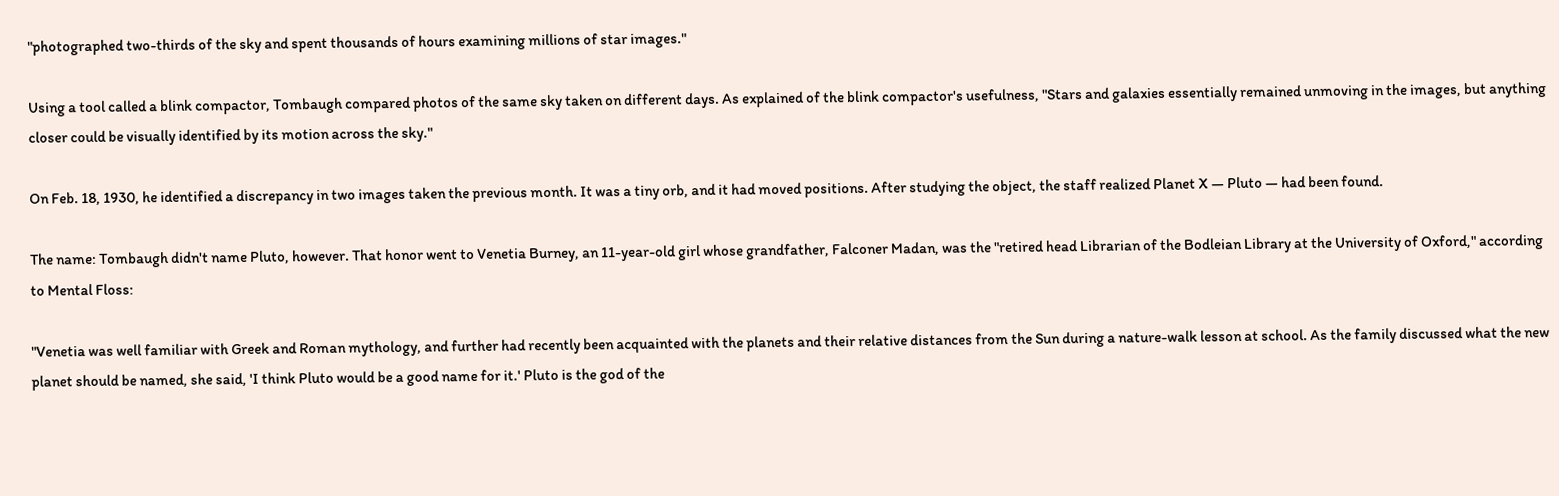"photographed two-thirds of the sky and spent thousands of hours examining millions of star images."

Using a tool called a blink compactor, Tombaugh compared photos of the same sky taken on different days. As explained of the blink compactor's usefulness, "Stars and galaxies essentially remained unmoving in the images, but anything closer could be visually identified by its motion across the sky."

On Feb. 18, 1930, he identified a discrepancy in two images taken the previous month. It was a tiny orb, and it had moved positions. After studying the object, the staff realized Planet X — Pluto — had been found.

The name: Tombaugh didn't name Pluto, however. That honor went to Venetia Burney, an 11-year-old girl whose grandfather, Falconer Madan, was the "retired head Librarian of the Bodleian Library at the University of Oxford," according to Mental Floss:

"Venetia was well familiar with Greek and Roman mythology, and further had recently been acquainted with the planets and their relative distances from the Sun during a nature-walk lesson at school. As the family discussed what the new planet should be named, she said, 'I think Pluto would be a good name for it.' Pluto is the god of the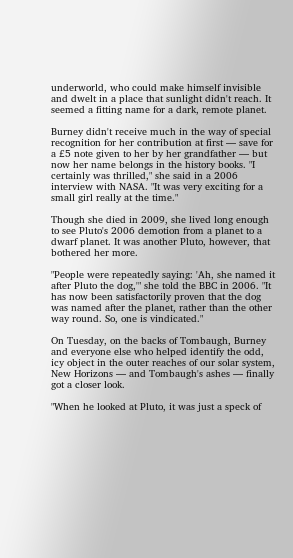underworld, who could make himself invisible and dwelt in a place that sunlight didn't reach. It seemed a fitting name for a dark, remote planet.

Burney didn't receive much in the way of special recognition for her contribution at first — save for a £5 note given to her by her grandfather — but now her name belongs in the history books. "I certainly was thrilled," she said in a 2006 interview with NASA. "It was very exciting for a small girl really at the time."

Though she died in 2009, she lived long enough to see Pluto's 2006 demotion from a planet to a dwarf planet. It was another Pluto, however, that bothered her more.

"People were repeatedly saying: 'Ah, she named it after Pluto the dog,'" she told the BBC in 2006. "It has now been satisfactorily proven that the dog was named after the planet, rather than the other way round. So, one is vindicated."

On Tuesday, on the backs of Tombaugh, Burney and everyone else who helped identify the odd, icy object in the outer reaches of our solar system, New Horizons — and Tombaugh's ashes — finally got a closer look.

"When he looked at Pluto, it was just a speck of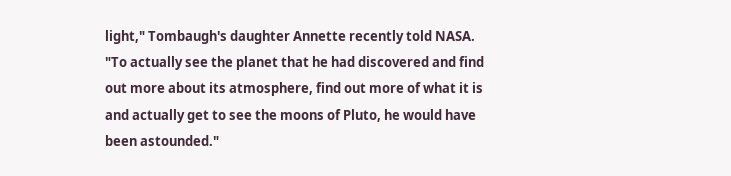light," Tombaugh's daughter Annette recently told NASA. "To actually see the planet that he had discovered and find out more about its atmosphere, find out more of what it is and actually get to see the moons of Pluto, he would have been astounded."